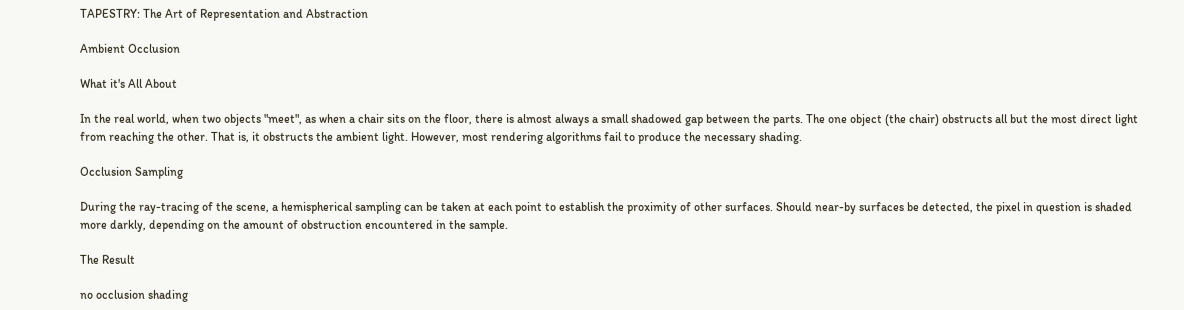TAPESTRY: The Art of Representation and Abstraction

Ambient Occlusion

What it's All About

In the real world, when two objects "meet", as when a chair sits on the floor, there is almost always a small shadowed gap between the parts. The one object (the chair) obstructs all but the most direct light from reaching the other. That is, it obstructs the ambient light. However, most rendering algorithms fail to produce the necessary shading.

Occlusion Sampling

During the ray-tracing of the scene, a hemispherical sampling can be taken at each point to establish the proximity of other surfaces. Should near-by surfaces be detected, the pixel in question is shaded more darkly, depending on the amount of obstruction encountered in the sample.

The Result

no occlusion shading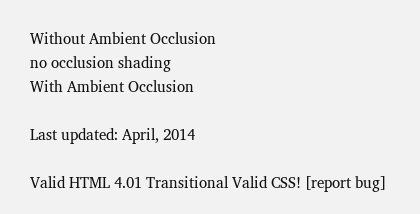Without Ambient Occlusion
no occlusion shading
With Ambient Occlusion

Last updated: April, 2014

Valid HTML 4.01 Transitional Valid CSS! [report bug]